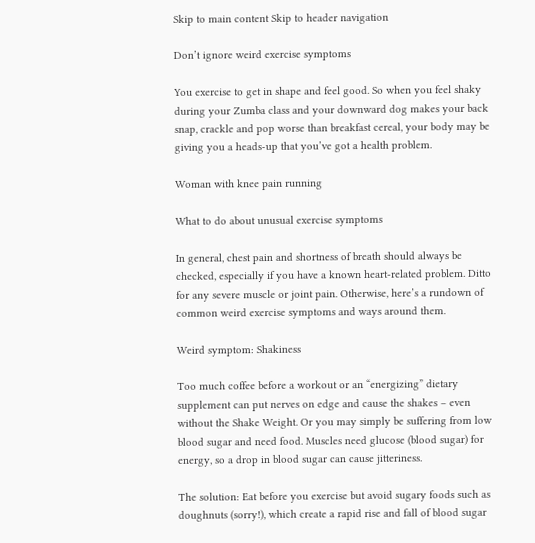Skip to main content Skip to header navigation

Don’t ignore weird exercise symptoms

You exercise to get in shape and feel good. So when you feel shaky during your Zumba class and your downward dog makes your back snap, crackle and pop worse than breakfast cereal, your body may be giving you a heads-up that you’ve got a health problem.

Woman with knee pain running

What to do about unusual exercise symptoms

In general, chest pain and shortness of breath should always be checked, especially if you have a known heart-related problem. Ditto for any severe muscle or joint pain. Otherwise, here’s a rundown of common weird exercise symptoms and ways around them.

Weird symptom: Shakiness

Too much coffee before a workout or an “energizing” dietary supplement can put nerves on edge and cause the shakes – even without the Shake Weight. Or you may simply be suffering from low blood sugar and need food. Muscles need glucose (blood sugar) for energy, so a drop in blood sugar can cause jitteriness.

The solution: Eat before you exercise but avoid sugary foods such as doughnuts (sorry!), which create a rapid rise and fall of blood sugar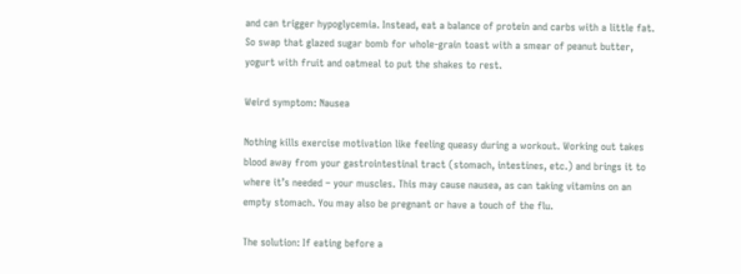and can trigger hypoglycemia. Instead, eat a balance of protein and carbs with a little fat. So swap that glazed sugar bomb for whole-grain toast with a smear of peanut butter, yogurt with fruit and oatmeal to put the shakes to rest.

Weird symptom: Nausea

Nothing kills exercise motivation like feeling queasy during a workout. Working out takes blood away from your gastrointestinal tract (stomach, intestines, etc.) and brings it to where it’s needed – your muscles. This may cause nausea, as can taking vitamins on an empty stomach. You may also be pregnant or have a touch of the flu.

The solution: If eating before a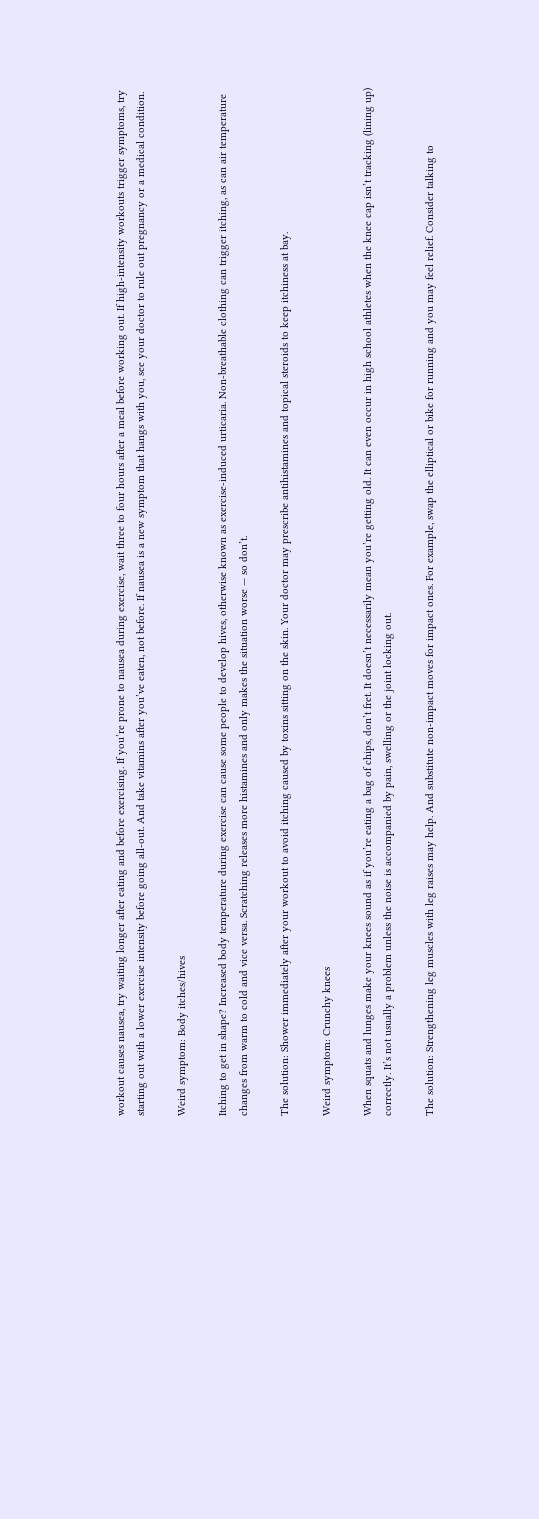workout causes nausea, try waiting longer after eating and before exercising. If you’re prone to nausea during exercise, wait three to four hours after a meal before working out. If high-intensity workouts trigger symptoms, try starting out with a lower exercise intensity before going all-out. And take vitamins after you’ve eaten, not before. If nausea is a new symptom that hangs with you, see your doctor to rule out pregnancy or a medical condition.

Weird symptom: Body itches/hives

Itching to get in shape? Increased body temperature during exercise can cause some people to develop hives, otherwise known as exercise-induced urticaria. Non-breathable clothing can trigger itching, as can air temperature changes from warm to cold and vice versa. Scratching releases more histamines and only makes the situation worse — so don’t.

The solution: Shower immediately after your workout to avoid itching caused by toxins sitting on the skin. Your doctor may prescribe antihistamines and topical steroids to keep itchiness at bay.

Weird symptom: Crunchy knees

When squats and lunges make your knees sound as if you’re eating a bag of chips, don’t fret. It doesn’t necessarily mean you’re getting old. It can even occur in high school athletes when the knee cap isn’t tracking (lining up) correctly. It’s not usually a problem unless the noise is accompanied by pain, swelling or the joint locking out.

The solution: Strengthening leg muscles with leg raises may help. And substitute non-impact moves for impact ones. For example, swap the elliptical or bike for running and you may feel relief. Consider talking to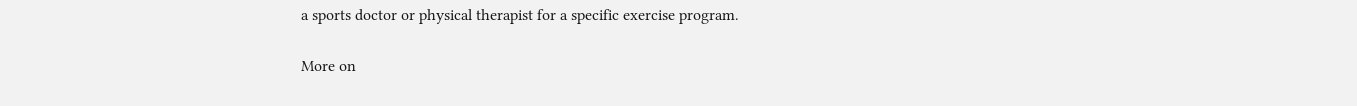a sports doctor or physical therapist for a specific exercise program.

More on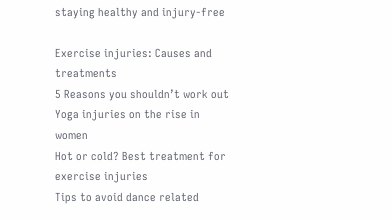staying healthy and injury-free

Exercise injuries: Causes and treatments
5 Reasons you shouldn’t work out
Yoga injuries on the rise in women
Hot or cold? Best treatment for exercise injuries
Tips to avoid dance related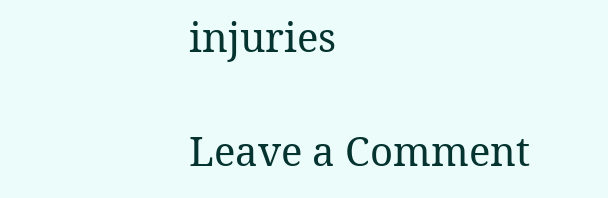injuries

Leave a Comment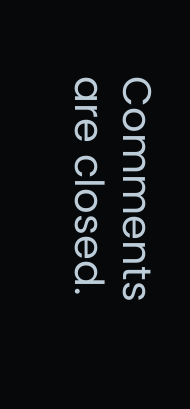Comments are closed.